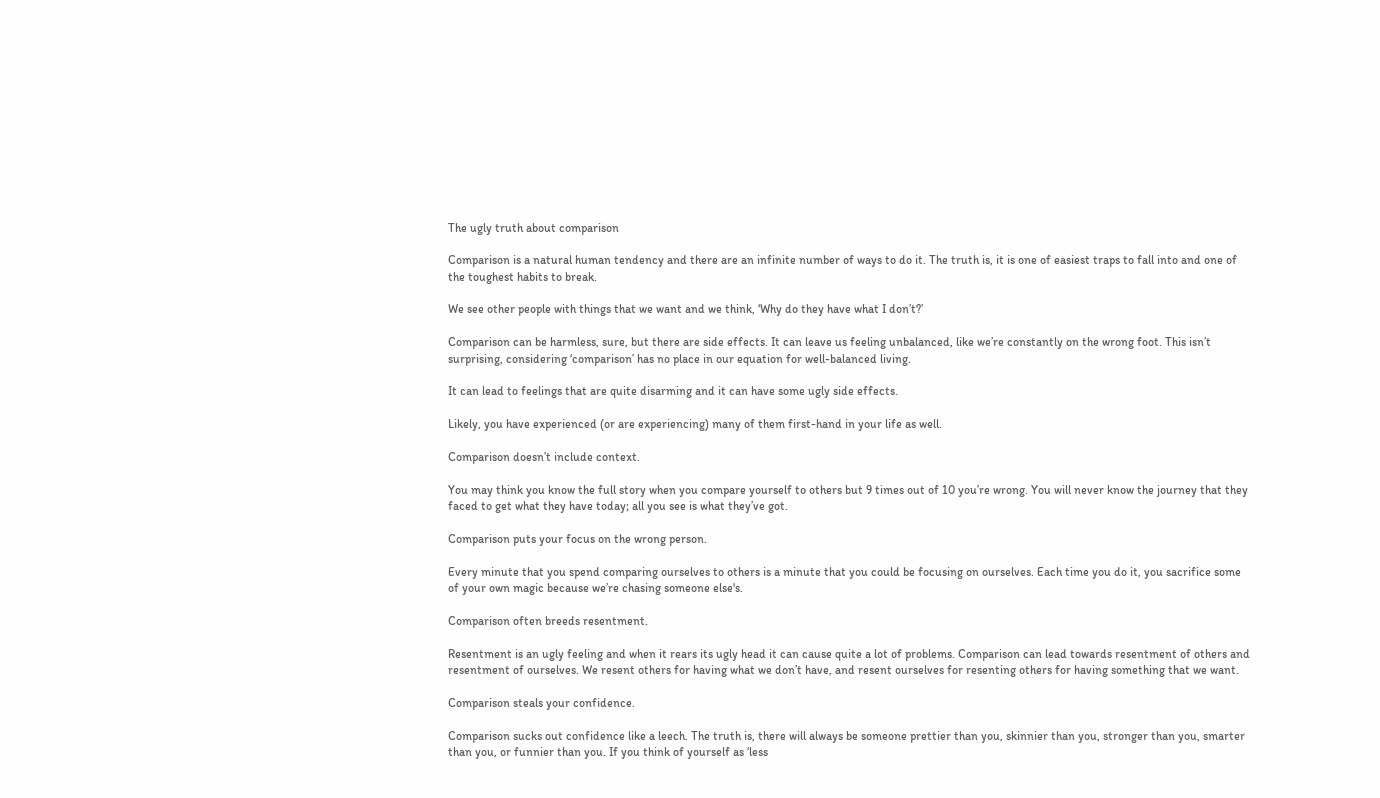The ugly truth about comparison

Comparison is a natural human tendency and there are an infinite number of ways to do it. The truth is, it is one of easiest traps to fall into and one of the toughest habits to break.

We see other people with things that we want and we think, ‘Why do they have what I don’t?’

Comparison can be harmless, sure, but there are side effects. It can leave us feeling unbalanced, like we’re constantly on the wrong foot. This isn’t surprising, considering ‘comparison’ has no place in our equation for well-balanced living.

It can lead to feelings that are quite disarming and it can have some ugly side effects.

Likely, you have experienced (or are experiencing) many of them first-hand in your life as well.

Comparison doesn’t include context.

You may think you know the full story when you compare yourself to others but 9 times out of 10 you’re wrong. You will never know the journey that they faced to get what they have today; all you see is what they’ve got.

Comparison puts your focus on the wrong person.

Every minute that you spend comparing ourselves to others is a minute that you could be focusing on ourselves. Each time you do it, you sacrifice some of your own magic because we’re chasing someone else's.

Comparison often breeds resentment.

Resentment is an ugly feeling and when it rears its ugly head it can cause quite a lot of problems. Comparison can lead towards resentment of others and resentment of ourselves. We resent others for having what we don’t have, and resent ourselves for resenting others for having something that we want.

Comparison steals your confidence.

Comparison sucks out confidence like a leech. The truth is, there will always be someone prettier than you, skinnier than you, stronger than you, smarter than you, or funnier than you. If you think of yourself as ‘less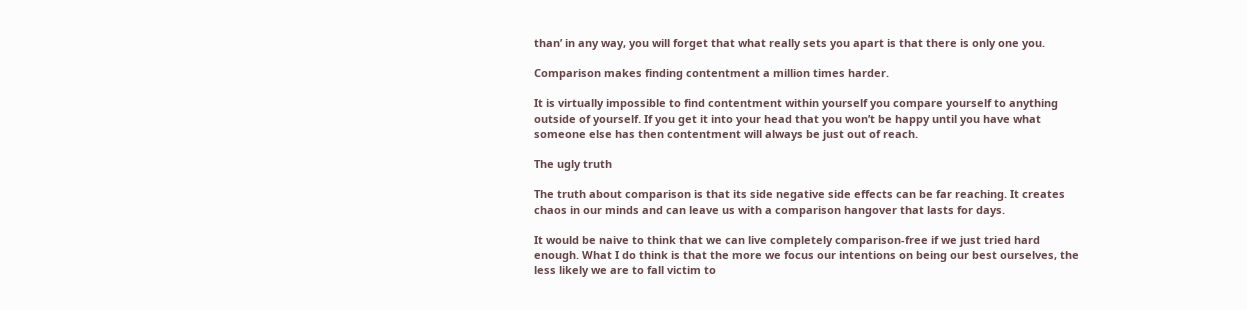than’ in any way, you will forget that what really sets you apart is that there is only one you.

Comparison makes finding contentment a million times harder.

It is virtually impossible to find contentment within yourself you compare yourself to anything outside of yourself. If you get it into your head that you won’t be happy until you have what someone else has then contentment will always be just out of reach.

The ugly truth

The truth about comparison is that its side negative side effects can be far reaching. It creates chaos in our minds and can leave us with a comparison hangover that lasts for days.

It would be naive to think that we can live completely comparison-free if we just tried hard enough. What I do think is that the more we focus our intentions on being our best ourselves, the less likely we are to fall victim to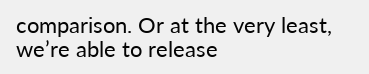comparison. Or at the very least, we’re able to release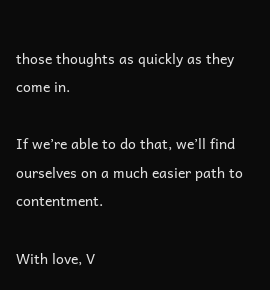those thoughts as quickly as they come in.

If we’re able to do that, we’ll find ourselves on a much easier path to contentment.

With love, V